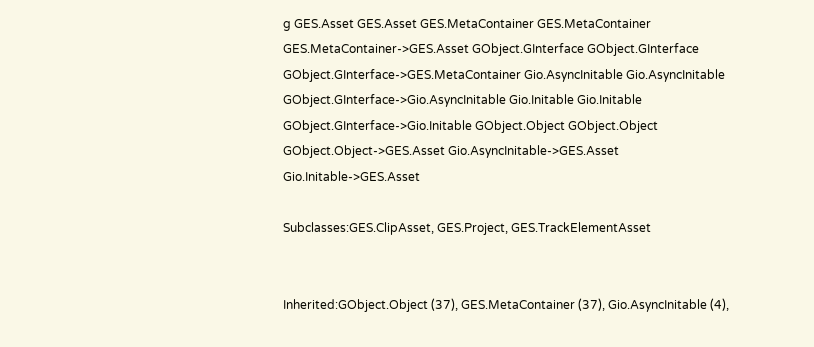g GES.Asset GES.Asset GES.MetaContainer GES.MetaContainer GES.MetaContainer->GES.Asset GObject.GInterface GObject.GInterface GObject.GInterface->GES.MetaContainer Gio.AsyncInitable Gio.AsyncInitable GObject.GInterface->Gio.AsyncInitable Gio.Initable Gio.Initable GObject.GInterface->Gio.Initable GObject.Object GObject.Object GObject.Object->GES.Asset Gio.AsyncInitable->GES.Asset Gio.Initable->GES.Asset

Subclasses:GES.ClipAsset, GES.Project, GES.TrackElementAsset


Inherited:GObject.Object (37), GES.MetaContainer (37), Gio.AsyncInitable (4),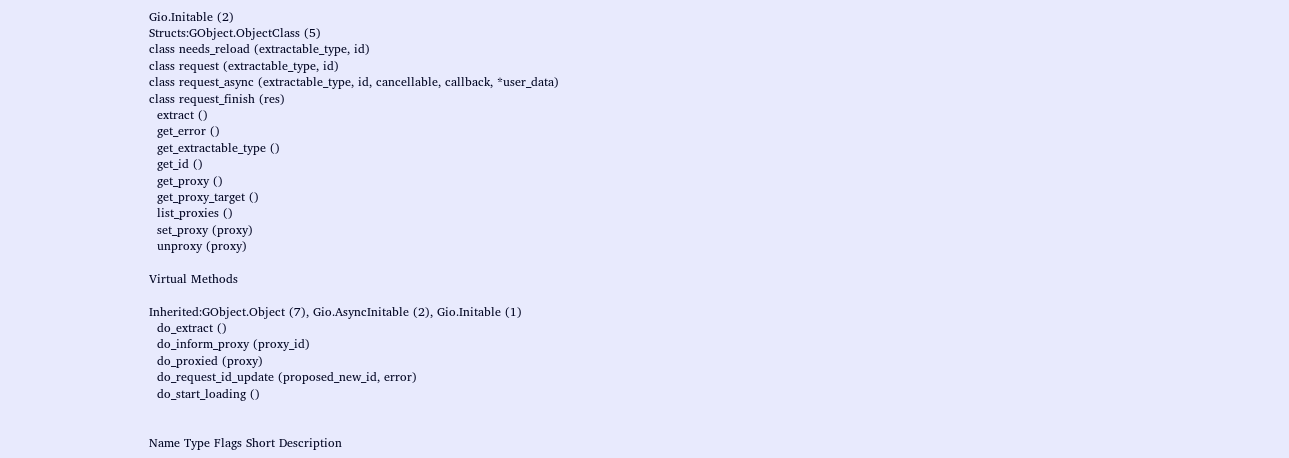Gio.Initable (2)
Structs:GObject.ObjectClass (5)
class needs_reload (extractable_type, id)
class request (extractable_type, id)
class request_async (extractable_type, id, cancellable, callback, *user_data)
class request_finish (res)
  extract ()
  get_error ()
  get_extractable_type ()
  get_id ()
  get_proxy ()
  get_proxy_target ()
  list_proxies ()
  set_proxy (proxy)
  unproxy (proxy)

Virtual Methods

Inherited:GObject.Object (7), Gio.AsyncInitable (2), Gio.Initable (1)
  do_extract ()
  do_inform_proxy (proxy_id)
  do_proxied (proxy)
  do_request_id_update (proposed_new_id, error)
  do_start_loading ()


Name Type Flags Short Description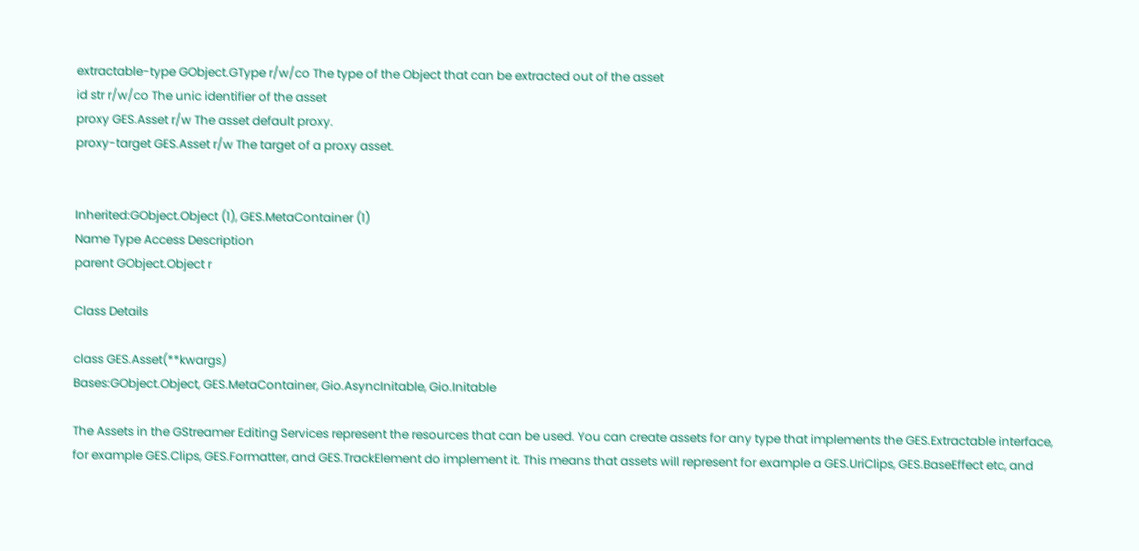extractable-type GObject.GType r/w/co The type of the Object that can be extracted out of the asset
id str r/w/co The unic identifier of the asset
proxy GES.Asset r/w The asset default proxy.
proxy-target GES.Asset r/w The target of a proxy asset.


Inherited:GObject.Object (1), GES.MetaContainer (1)
Name Type Access Description
parent GObject.Object r

Class Details

class GES.Asset(**kwargs)
Bases:GObject.Object, GES.MetaContainer, Gio.AsyncInitable, Gio.Initable

The Assets in the GStreamer Editing Services represent the resources that can be used. You can create assets for any type that implements the GES.Extractable interface, for example GES.Clips, GES.Formatter, and GES.TrackElement do implement it. This means that assets will represent for example a GES.UriClips, GES.BaseEffect etc, and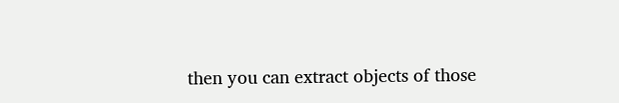then you can extract objects of those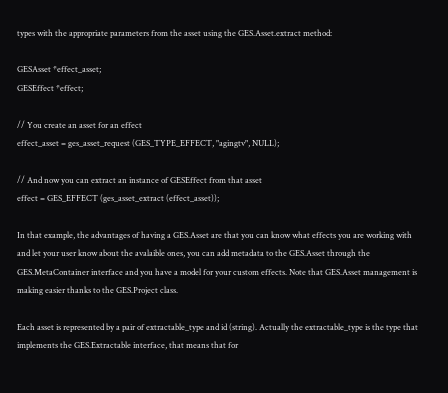types with the appropriate parameters from the asset using the GES.Asset.extract method:

GESAsset *effect_asset;
GESEffect *effect;

// You create an asset for an effect
effect_asset = ges_asset_request (GES_TYPE_EFFECT, "agingtv", NULL);

// And now you can extract an instance of GESEffect from that asset
effect = GES_EFFECT (ges_asset_extract (effect_asset));

In that example, the advantages of having a GES.Asset are that you can know what effects you are working with and let your user know about the avalaible ones, you can add metadata to the GES.Asset through the GES.MetaContainer interface and you have a model for your custom effects. Note that GES.Asset management is making easier thanks to the GES.Project class.

Each asset is represented by a pair of extractable_type and id (string). Actually the extractable_type is the type that implements the GES.Extractable interface, that means that for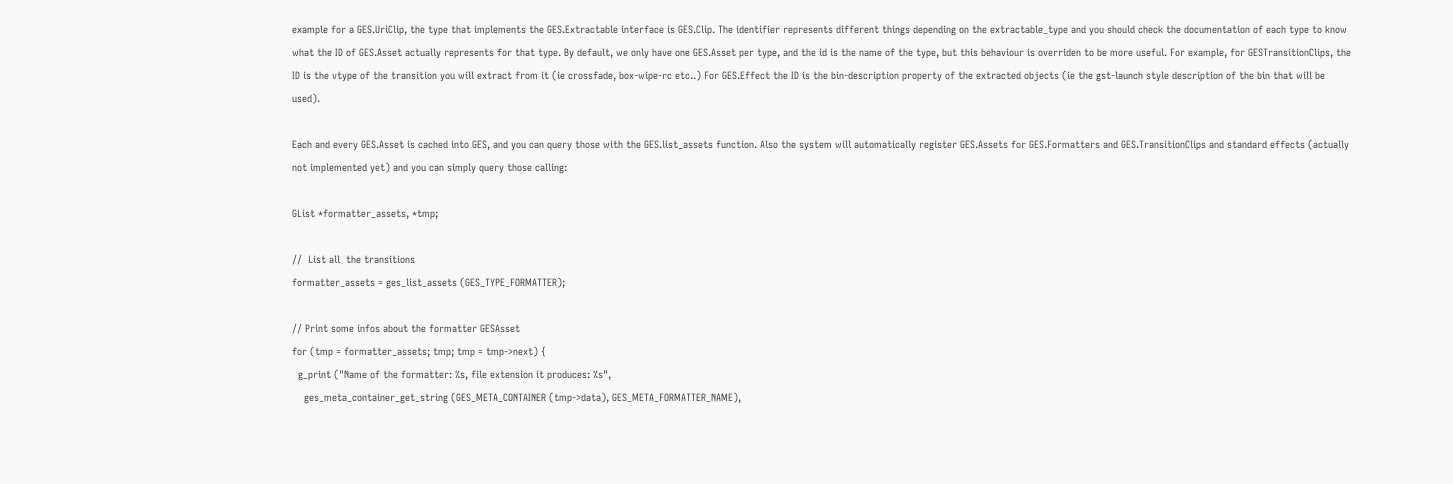example for a GES.UriClip, the type that implements the GES.Extractable interface is GES.Clip. The identifier represents different things depending on the extractable_type and you should check the documentation of each type to know what the ID of GES.Asset actually represents for that type. By default, we only have one GES.Asset per type, and the id is the name of the type, but this behaviour is overriden to be more useful. For example, for GESTransitionClips, the ID is the vtype of the transition you will extract from it (ie crossfade, box-wipe-rc etc..) For GES.Effect the ID is the bin-description property of the extracted objects (ie the gst-launch style description of the bin that will be used).

Each and every GES.Asset is cached into GES, and you can query those with the GES.list_assets function. Also the system will automatically register GES.Assets for GES.Formatters and GES.TransitionClips and standard effects (actually not implemented yet) and you can simply query those calling:

GList *formatter_assets, *tmp;

//  List all  the transitions
formatter_assets = ges_list_assets (GES_TYPE_FORMATTER);

// Print some infos about the formatter GESAsset
for (tmp = formatter_assets; tmp; tmp = tmp->next) {
  g_print ("Name of the formatter: %s, file extension it produces: %s",
    ges_meta_container_get_string (GES_META_CONTAINER (tmp->data), GES_META_FORMATTER_NAME),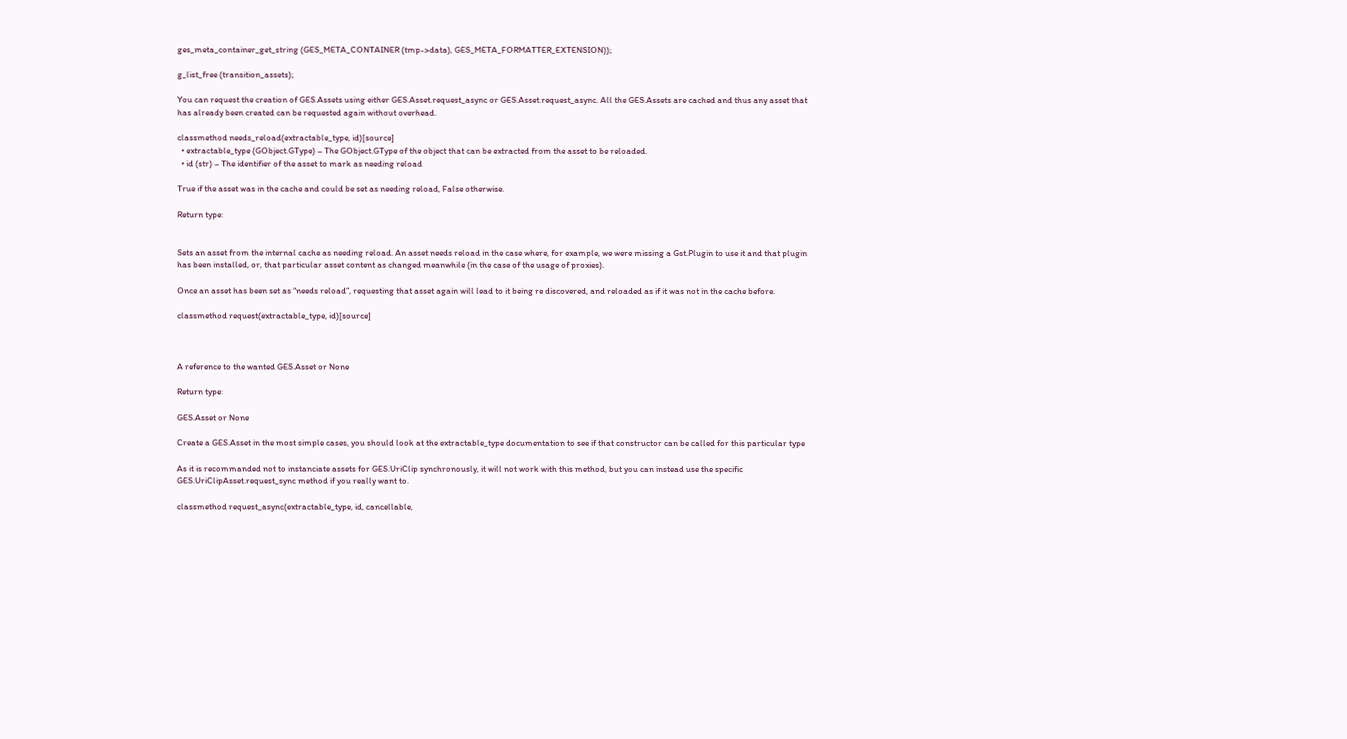ges_meta_container_get_string (GES_META_CONTAINER (tmp->data), GES_META_FORMATTER_EXTENSION));

g_list_free (transition_assets);

You can request the creation of GES.Assets using either GES.Asset.request_async or GES.Asset.request_async. All the GES.Assets are cached and thus any asset that has already been created can be requested again without overhead.

classmethod needs_reload(extractable_type, id)[source]
  • extractable_type (GObject.GType) – The GObject.GType of the object that can be extracted from the asset to be reloaded.
  • id (str) – The identifier of the asset to mark as needing reload

True if the asset was in the cache and could be set as needing reload, False otherwise.

Return type:


Sets an asset from the internal cache as needing reload. An asset needs reload in the case where, for example, we were missing a Gst.Plugin to use it and that plugin has been installed, or, that particular asset content as changed meanwhile (in the case of the usage of proxies).

Once an asset has been set as “needs reload”, requesting that asset again will lead to it being re discovered, and reloaded as if it was not in the cache before.

classmethod request(extractable_type, id)[source]



A reference to the wanted GES.Asset or None

Return type:

GES.Asset or None

Create a GES.Asset in the most simple cases, you should look at the extractable_type documentation to see if that constructor can be called for this particular type

As it is recommanded not to instanciate assets for GES.UriClip synchronously, it will not work with this method, but you can instead use the specific GES.UriClipAsset.request_sync method if you really want to.

classmethod request_async(extractable_type, id, cancellable,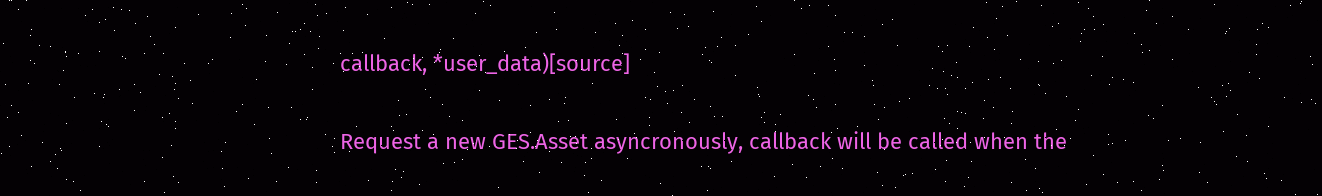callback, *user_data)[source]

Request a new GES.Asset asyncronously, callback will be called when the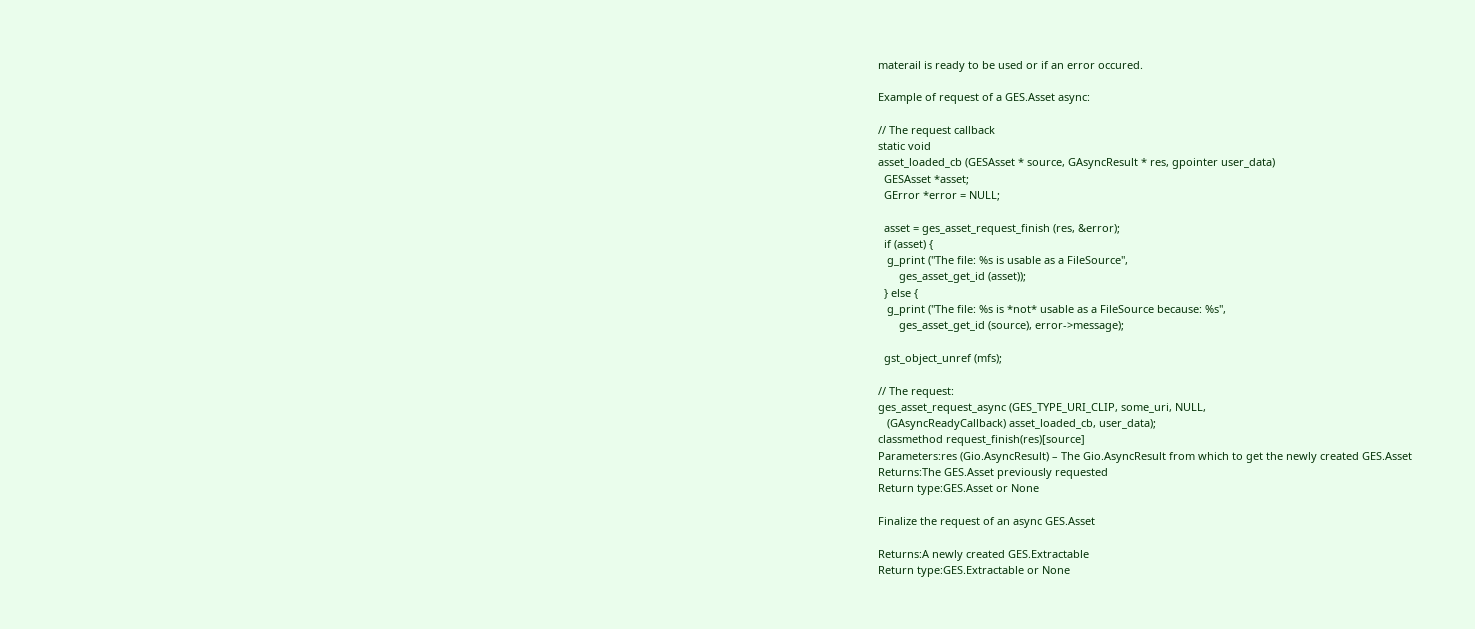materail is ready to be used or if an error occured.

Example of request of a GES.Asset async:

// The request callback
static void
asset_loaded_cb (GESAsset * source, GAsyncResult * res, gpointer user_data)
  GESAsset *asset;
  GError *error = NULL;

  asset = ges_asset_request_finish (res, &error);
  if (asset) {
   g_print ("The file: %s is usable as a FileSource",
       ges_asset_get_id (asset));
  } else {
   g_print ("The file: %s is *not* usable as a FileSource because: %s",
       ges_asset_get_id (source), error->message);

  gst_object_unref (mfs);

// The request:
ges_asset_request_async (GES_TYPE_URI_CLIP, some_uri, NULL,
   (GAsyncReadyCallback) asset_loaded_cb, user_data);
classmethod request_finish(res)[source]
Parameters:res (Gio.AsyncResult) – The Gio.AsyncResult from which to get the newly created GES.Asset
Returns:The GES.Asset previously requested
Return type:GES.Asset or None

Finalize the request of an async GES.Asset

Returns:A newly created GES.Extractable
Return type:GES.Extractable or None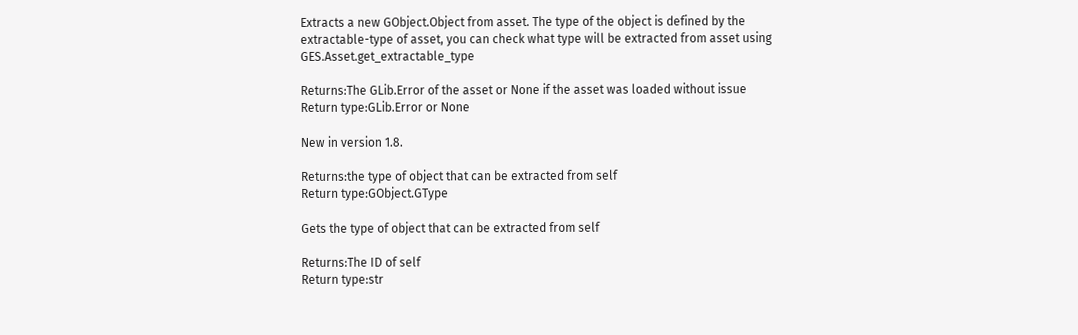Extracts a new GObject.Object from asset. The type of the object is defined by the extractable-type of asset, you can check what type will be extracted from asset using GES.Asset.get_extractable_type

Returns:The GLib.Error of the asset or None if the asset was loaded without issue
Return type:GLib.Error or None

New in version 1.8.

Returns:the type of object that can be extracted from self
Return type:GObject.GType

Gets the type of object that can be extracted from self

Returns:The ID of self
Return type:str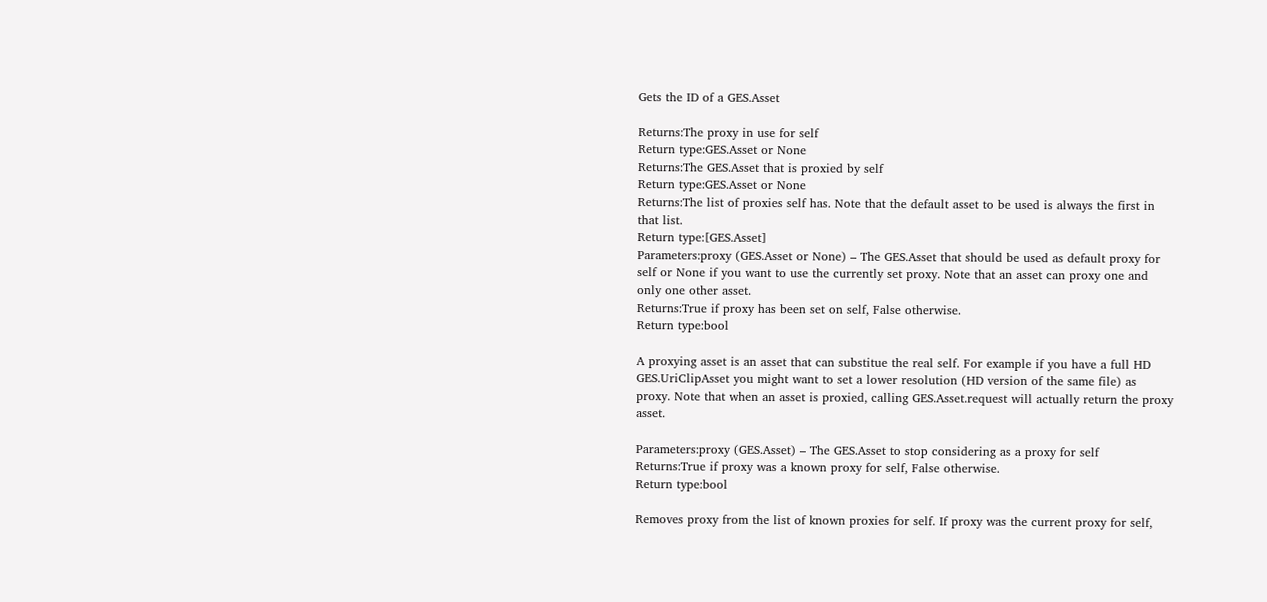Gets the ID of a GES.Asset

Returns:The proxy in use for self
Return type:GES.Asset or None
Returns:The GES.Asset that is proxied by self
Return type:GES.Asset or None
Returns:The list of proxies self has. Note that the default asset to be used is always the first in that list.
Return type:[GES.Asset]
Parameters:proxy (GES.Asset or None) – The GES.Asset that should be used as default proxy for self or None if you want to use the currently set proxy. Note that an asset can proxy one and only one other asset.
Returns:True if proxy has been set on self, False otherwise.
Return type:bool

A proxying asset is an asset that can substitue the real self. For example if you have a full HD GES.UriClipAsset you might want to set a lower resolution (HD version of the same file) as proxy. Note that when an asset is proxied, calling GES.Asset.request will actually return the proxy asset.

Parameters:proxy (GES.Asset) – The GES.Asset to stop considering as a proxy for self
Returns:True if proxy was a known proxy for self, False otherwise.
Return type:bool

Removes proxy from the list of known proxies for self. If proxy was the current proxy for self,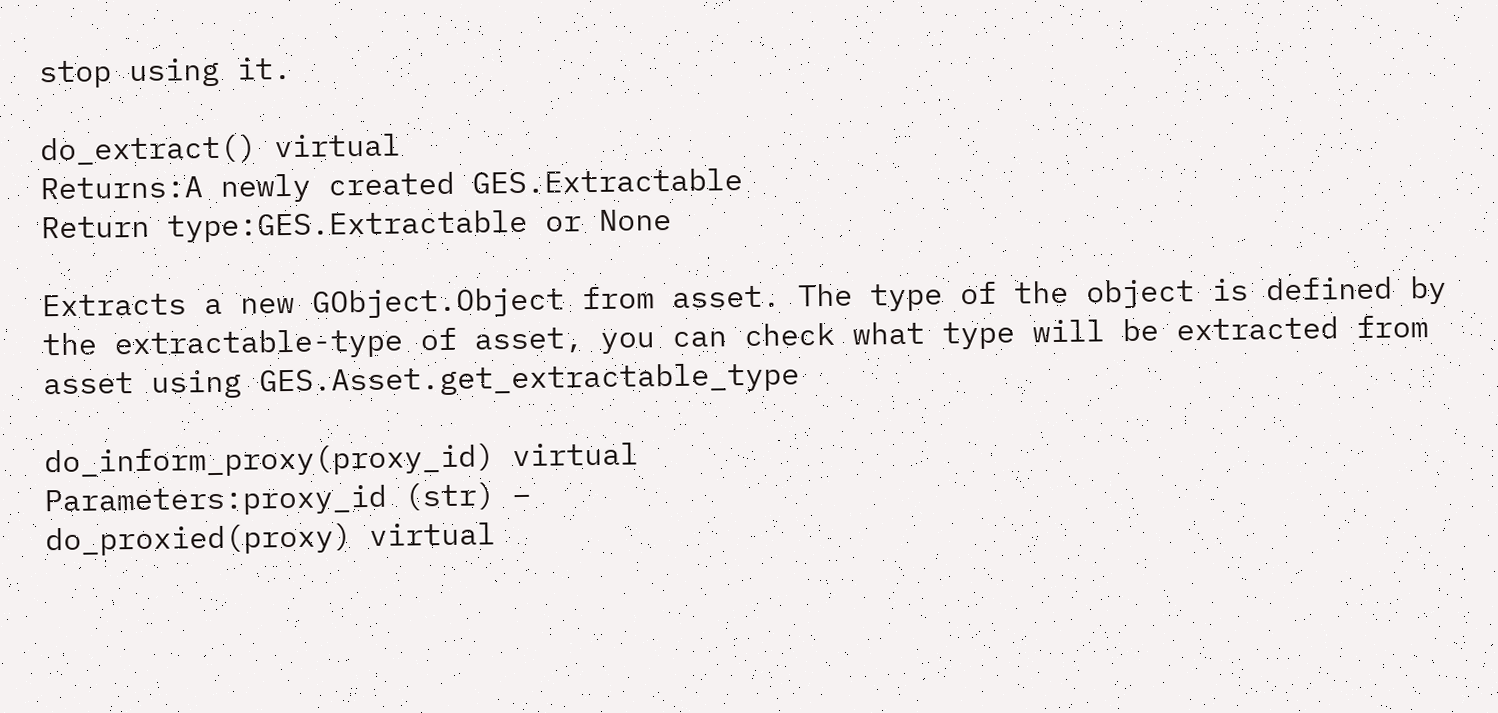stop using it.

do_extract() virtual
Returns:A newly created GES.Extractable
Return type:GES.Extractable or None

Extracts a new GObject.Object from asset. The type of the object is defined by the extractable-type of asset, you can check what type will be extracted from asset using GES.Asset.get_extractable_type

do_inform_proxy(proxy_id) virtual
Parameters:proxy_id (str) –
do_proxied(proxy) virtual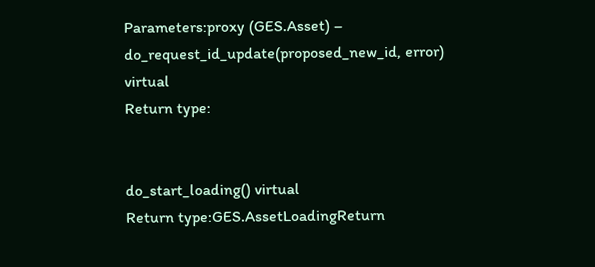Parameters:proxy (GES.Asset) –
do_request_id_update(proposed_new_id, error) virtual
Return type:


do_start_loading() virtual
Return type:GES.AssetLoadingReturn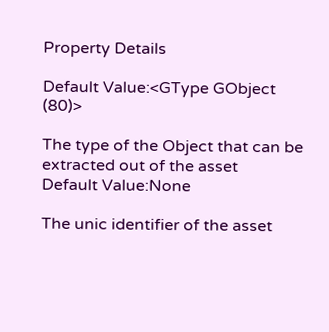Property Details

Default Value:<GType GObject (80)>

The type of the Object that can be extracted out of the asset
Default Value:None

The unic identifier of the asset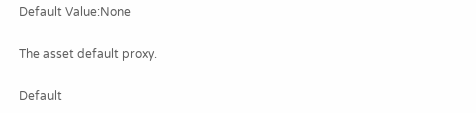Default Value:None

The asset default proxy.

Default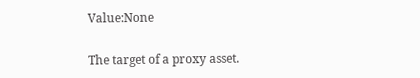Value:None

The target of a proxy asset.